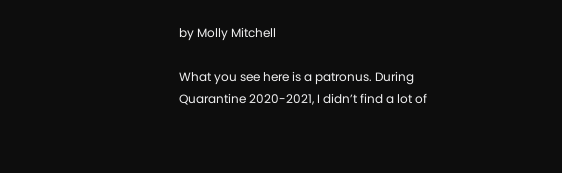by Molly Mitchell

What you see here is a patronus. During Quarantine 2020-2021, I didn’t find a lot of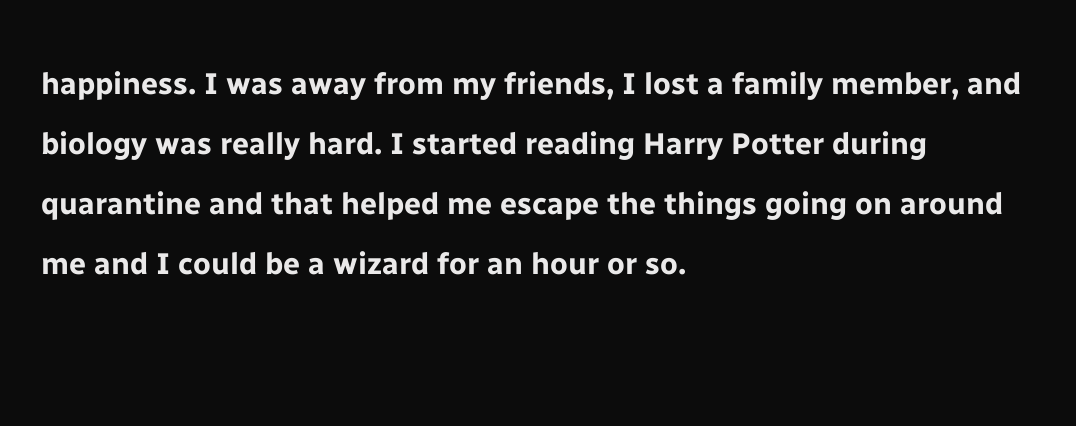happiness. I was away from my friends, I lost a family member, and biology was really hard. I started reading Harry Potter during quarantine and that helped me escape the things going on around me and I could be a wizard for an hour or so.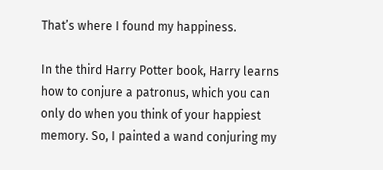That’s where I found my happiness.

In the third Harry Potter book, Harry learns how to conjure a patronus, which you can only do when you think of your happiest memory. So, I painted a wand conjuring my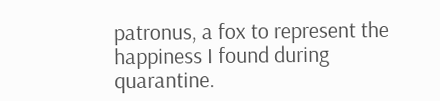patronus, a fox to represent the happiness I found during quarantine.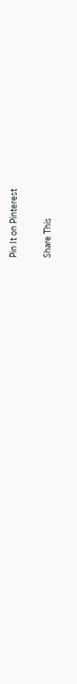Pin It on Pinterest

Share This